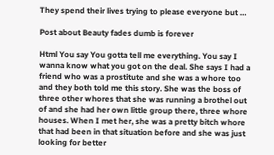They spend their lives trying to please everyone but …

Post about Beauty fades dumb is forever

Html You say You gotta tell me everything. You say I wanna know what you got on the deal. She says I had a friend who was a prostitute and she was a whore too and they both told me this story. She was the boss of three other whores that she was running a brothel out of and she had her own little group there, three whore houses. When I met her, she was a pretty bitch whore that had been in that situation before and she was just looking for better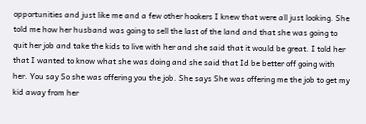opportunities and just like me and a few other hookers I knew that were all just looking. She told me how her husband was going to sell the last of the land and that she was going to quit her job and take the kids to live with her and she said that it would be great. I told her that I wanted to know what she was doing and she said that Id be better off going with her. You say So she was offering you the job. She says She was offering me the job to get my kid away from her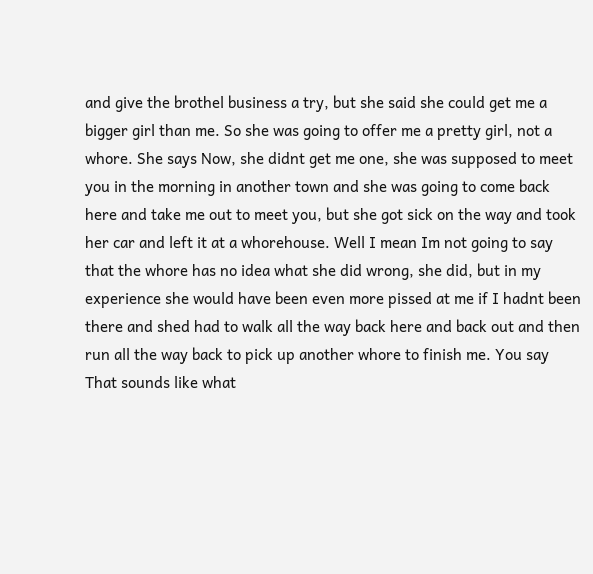and give the brothel business a try, but she said she could get me a bigger girl than me. So she was going to offer me a pretty girl, not a whore. She says Now, she didnt get me one, she was supposed to meet you in the morning in another town and she was going to come back here and take me out to meet you, but she got sick on the way and took her car and left it at a whorehouse. Well I mean Im not going to say that the whore has no idea what she did wrong, she did, but in my experience she would have been even more pissed at me if I hadnt been there and shed had to walk all the way back here and back out and then run all the way back to pick up another whore to finish me. You say That sounds like what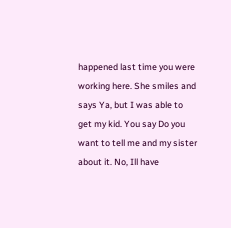happened last time you were working here. She smiles and says Ya, but I was able to get my kid. You say Do you want to tell me and my sister about it. No, Ill have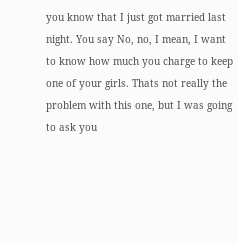you know that I just got married last night. You say No, no, I mean, I want to know how much you charge to keep one of your girls. Thats not really the problem with this one, but I was going to ask you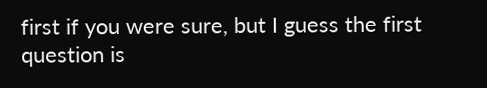first if you were sure, but I guess the first question is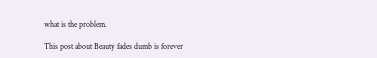what is the problem.

This post about Beauty fades dumb is forever